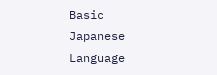Basic Japanese Language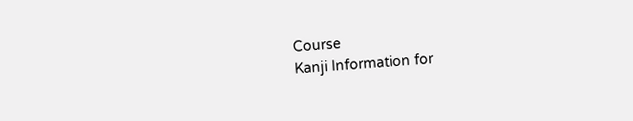Course
Kanji Information for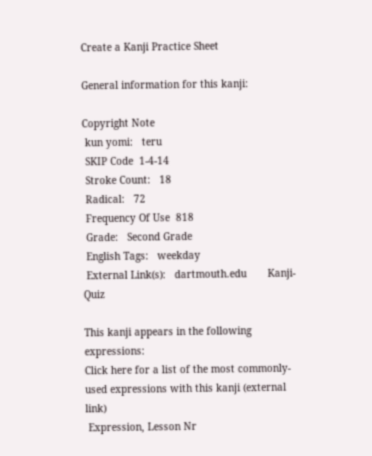Create a Kanji Practice Sheet

General information for this kanji:

Copyright Note
 kun yomi:   teru
 SKIP Code  1-4-14
 Stroke Count:   18
 Radical:   72
 Frequency Of Use  818
 Grade:   Second Grade
 English Tags:   weekday
 External Link(s):   dartmouth.edu       Kanji-Quiz

This kanji appears in the following expressions:
Click here for a list of the most commonly-used expressions with this kanji (external link)
 Expression, Lesson Nr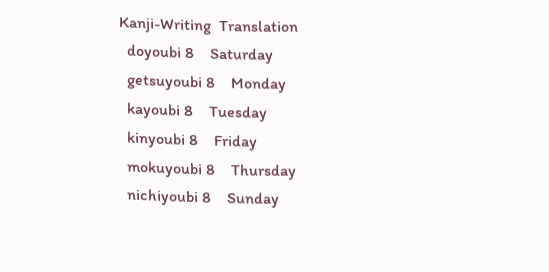Kanji-Writing  Translation
  doyoubi 8    Saturday
  getsuyoubi 8    Monday
  kayoubi 8    Tuesday
  kinyoubi 8    Friday
  mokuyoubi 8    Thursday
  nichiyoubi 8    Sunday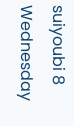suiyoubi 8    Wednesday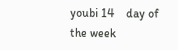youbi 14    day of the week